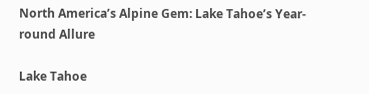North America’s Alpine Gem: Lake Tahoe’s Year-round Allure

Lake Tahoe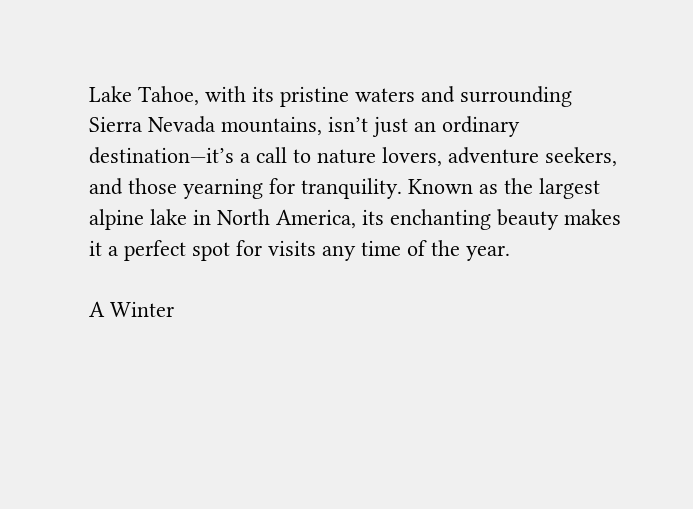Lake Tahoe, with its pristine waters and surrounding Sierra Nevada mountains, isn’t just an ordinary destination—it’s a call to nature lovers, adventure seekers, and those yearning for tranquility. Known as the largest alpine lake in North America, its enchanting beauty makes it a perfect spot for visits any time of the year.

A Winter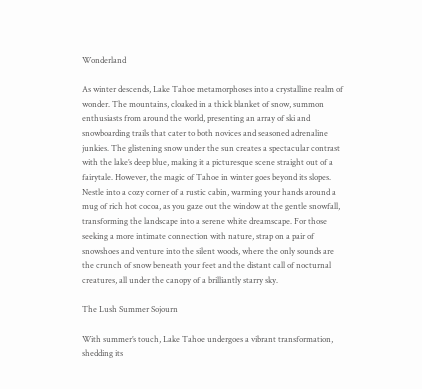Wonderland

As winter descends, Lake Tahoe metamorphoses into a crystalline realm of wonder. The mountains, cloaked in a thick blanket of snow, summon enthusiasts from around the world, presenting an array of ski and snowboarding trails that cater to both novices and seasoned adrenaline junkies. The glistening snow under the sun creates a spectacular contrast with the lake’s deep blue, making it a picturesque scene straight out of a fairytale. However, the magic of Tahoe in winter goes beyond its slopes. Nestle into a cozy corner of a rustic cabin, warming your hands around a mug of rich hot cocoa, as you gaze out the window at the gentle snowfall, transforming the landscape into a serene white dreamscape. For those seeking a more intimate connection with nature, strap on a pair of snowshoes and venture into the silent woods, where the only sounds are the crunch of snow beneath your feet and the distant call of nocturnal creatures, all under the canopy of a brilliantly starry sky.

The Lush Summer Sojourn

With summer’s touch, Lake Tahoe undergoes a vibrant transformation, shedding its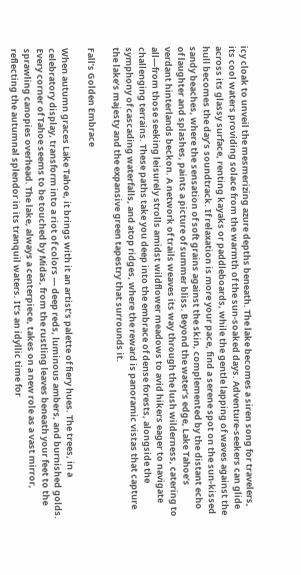icy cloak to unveil the mesmerizing azure depths beneath. The lake becomes a siren song for travelers, its cool waters providing solace from the warmth of the sun-soaked days. Adventure-seekers can glide across its glassy surface, renting kayaks or paddleboards, while the gentle lapping of waves against the hull becomes the day’s soundtrack. If relaxation is more your pace, find a serene spot on the sun-kissed sandy beaches, where the sensation of soft grains against the skin, complemented by the distant echo of laughter and splashes, paints a picture of summer bliss. Beyond the water’s edge, Lake Tahoe’s verdant hinterlands beckon. A network of trails weaves its way through the lush wilderness, catering to all—from those seeking leisurely strolls amidst wildflower meadows to avid hikers eager to navigate challenging terrains. These paths take you deep into the embrace of dense forests, alongside the symphony of cascading waterfalls, and atop ridges, where the reward is panoramic vistas that capture the lake’s majesty and the expansive green tapestry that surrounds it.

Fall’s Golden Embrace

When autumn graces Lake Tahoe, it brings with it an artist’s palette of fiery hues. The trees, in a celebratory display, transform into a riot of colors — deep reds, luminous ambers, and burnished golds. Every corner of Tahoe seems to be touched by Midas, from the rustling leaves beneath your feet to the sprawling canopies overhead. The lake, always a centerpiece, takes on a new role as a vast mirror, reflecting the autumnal splendor in its tranquil waters. It’s an idyllic time for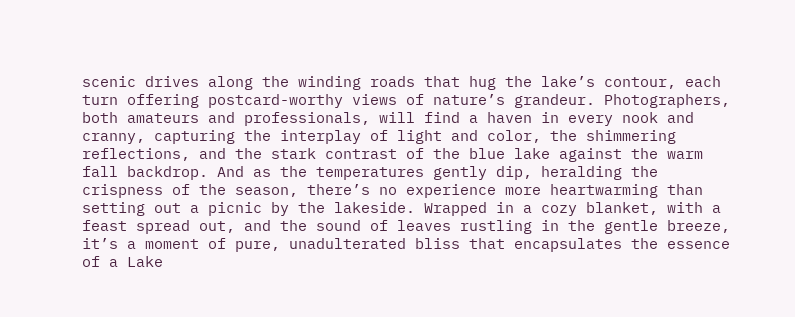scenic drives along the winding roads that hug the lake’s contour, each turn offering postcard-worthy views of nature’s grandeur. Photographers, both amateurs and professionals, will find a haven in every nook and cranny, capturing the interplay of light and color, the shimmering reflections, and the stark contrast of the blue lake against the warm fall backdrop. And as the temperatures gently dip, heralding the crispness of the season, there’s no experience more heartwarming than setting out a picnic by the lakeside. Wrapped in a cozy blanket, with a feast spread out, and the sound of leaves rustling in the gentle breeze, it’s a moment of pure, unadulterated bliss that encapsulates the essence of a Lake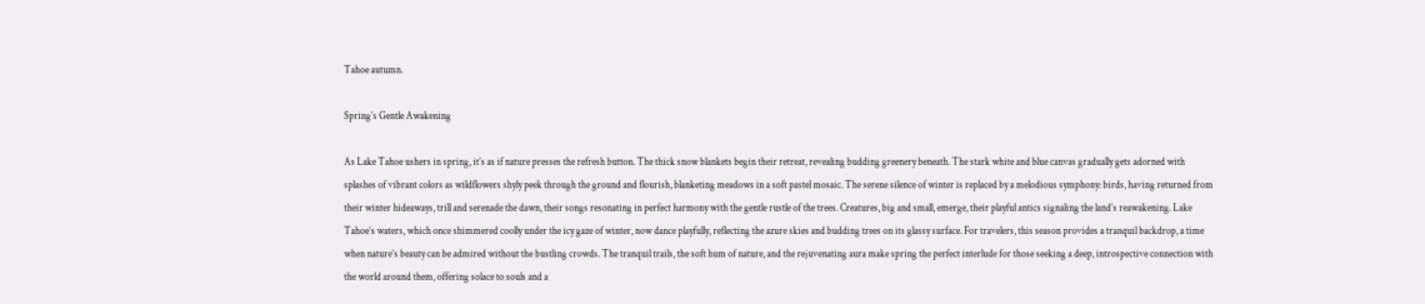Tahoe autumn.

Spring’s Gentle Awakening

As Lake Tahoe ushers in spring, it’s as if nature presses the refresh button. The thick snow blankets begin their retreat, revealing budding greenery beneath. The stark white and blue canvas gradually gets adorned with splashes of vibrant colors as wildflowers shyly peek through the ground and flourish, blanketing meadows in a soft pastel mosaic. The serene silence of winter is replaced by a melodious symphony: birds, having returned from their winter hideaways, trill and serenade the dawn, their songs resonating in perfect harmony with the gentle rustle of the trees. Creatures, big and small, emerge, their playful antics signaling the land’s reawakening. Lake Tahoe’s waters, which once shimmered coolly under the icy gaze of winter, now dance playfully, reflecting the azure skies and budding trees on its glassy surface. For travelers, this season provides a tranquil backdrop, a time when nature’s beauty can be admired without the bustling crowds. The tranquil trails, the soft hum of nature, and the rejuvenating aura make spring the perfect interlude for those seeking a deep, introspective connection with the world around them, offering solace to souls and a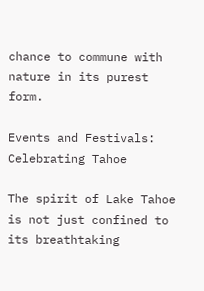chance to commune with nature in its purest form.

Events and Festivals: Celebrating Tahoe

The spirit of Lake Tahoe is not just confined to its breathtaking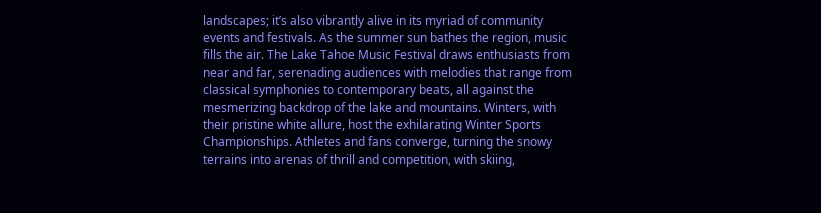landscapes; it’s also vibrantly alive in its myriad of community events and festivals. As the summer sun bathes the region, music fills the air. The Lake Tahoe Music Festival draws enthusiasts from near and far, serenading audiences with melodies that range from classical symphonies to contemporary beats, all against the mesmerizing backdrop of the lake and mountains. Winters, with their pristine white allure, host the exhilarating Winter Sports Championships. Athletes and fans converge, turning the snowy terrains into arenas of thrill and competition, with skiing,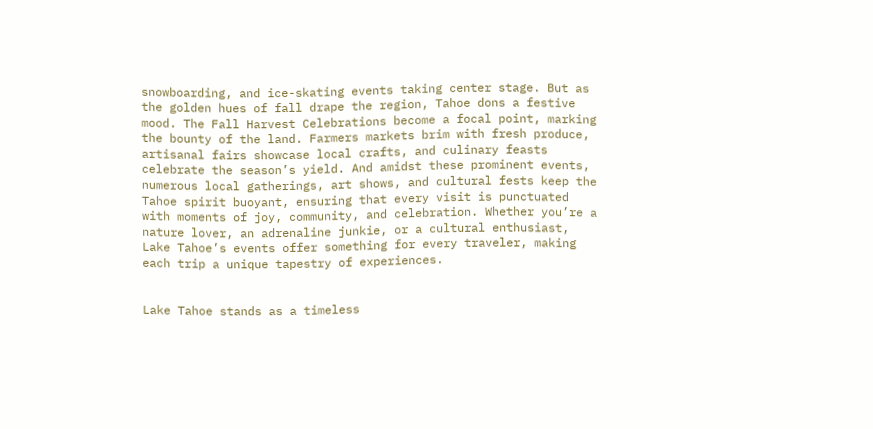snowboarding, and ice-skating events taking center stage. But as the golden hues of fall drape the region, Tahoe dons a festive mood. The Fall Harvest Celebrations become a focal point, marking the bounty of the land. Farmers markets brim with fresh produce, artisanal fairs showcase local crafts, and culinary feasts celebrate the season’s yield. And amidst these prominent events, numerous local gatherings, art shows, and cultural fests keep the Tahoe spirit buoyant, ensuring that every visit is punctuated with moments of joy, community, and celebration. Whether you’re a nature lover, an adrenaline junkie, or a cultural enthusiast, Lake Tahoe’s events offer something for every traveler, making each trip a unique tapestry of experiences.


Lake Tahoe stands as a timeless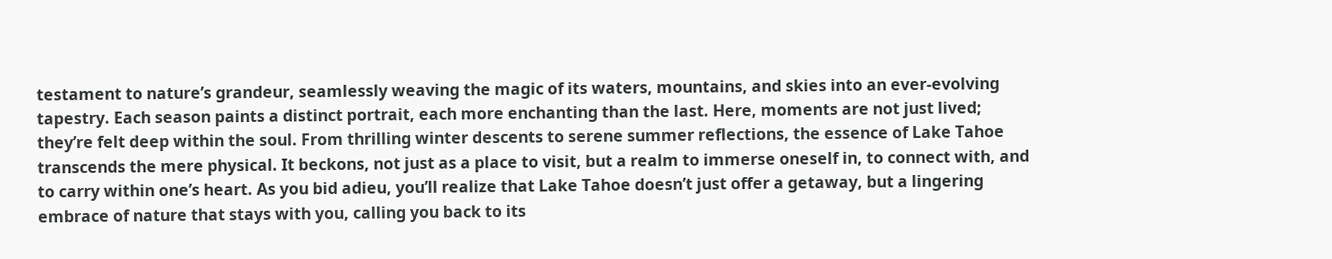testament to nature’s grandeur, seamlessly weaving the magic of its waters, mountains, and skies into an ever-evolving tapestry. Each season paints a distinct portrait, each more enchanting than the last. Here, moments are not just lived; they’re felt deep within the soul. From thrilling winter descents to serene summer reflections, the essence of Lake Tahoe transcends the mere physical. It beckons, not just as a place to visit, but a realm to immerse oneself in, to connect with, and to carry within one’s heart. As you bid adieu, you’ll realize that Lake Tahoe doesn’t just offer a getaway, but a lingering embrace of nature that stays with you, calling you back to its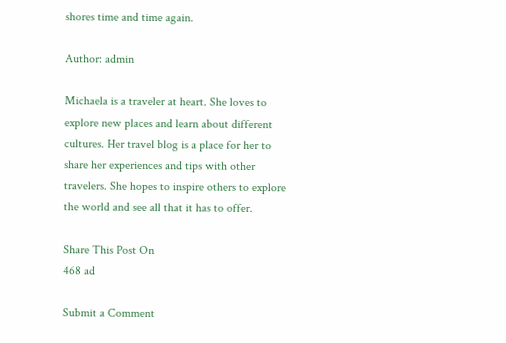shores time and time again.

Author: admin

Michaela is a traveler at heart. She loves to explore new places and learn about different cultures. Her travel blog is a place for her to share her experiences and tips with other travelers. She hopes to inspire others to explore the world and see all that it has to offer.

Share This Post On
468 ad

Submit a Comment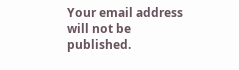Your email address will not be published.